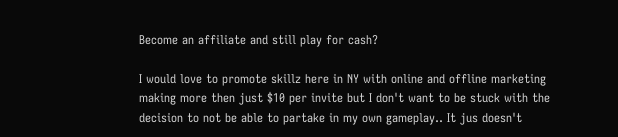Become an affiliate and still play for cash?

I would love to promote skillz here in NY with online and offline marketing making more then just $10 per invite but I don't want to be stuck with the decision to not be able to partake in my own gameplay.. It jus doesn't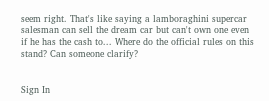seem right. That's like saying a lamboraghini supercar salesman can sell the dream car but can't own one even if he has the cash to... Where do the official rules on this stand? Can someone clarify?


Sign In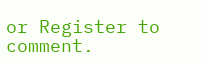or Register to comment.